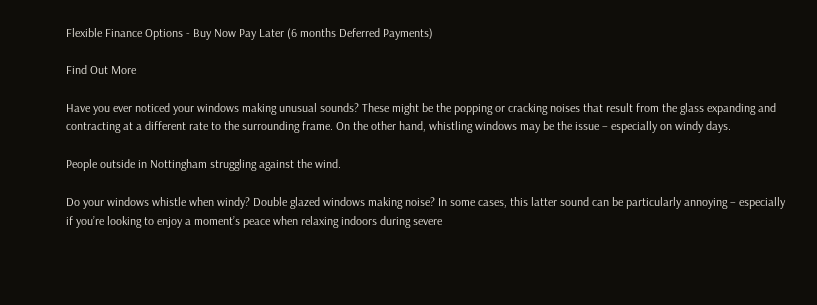Flexible Finance Options - Buy Now Pay Later (6 months Deferred Payments)

Find Out More

Have you ever noticed your windows making unusual sounds? These might be the popping or cracking noises that result from the glass expanding and contracting at a different rate to the surrounding frame. On the other hand, whistling windows may be the issue – especially on windy days.

People outside in Nottingham struggling against the wind.

Do your windows whistle when windy? Double glazed windows making noise? In some cases, this latter sound can be particularly annoying – especially if you’re looking to enjoy a moment’s peace when relaxing indoors during severe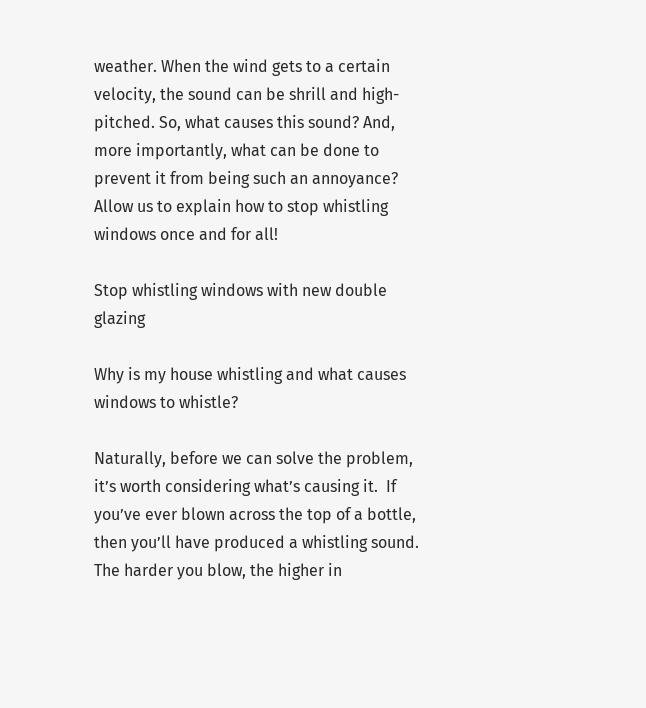weather. When the wind gets to a certain velocity, the sound can be shrill and high-pitched. So, what causes this sound? And, more importantly, what can be done to prevent it from being such an annoyance? Allow us to explain how to stop whistling windows once and for all!

Stop whistling windows with new double glazing

Why is my house whistling and what causes windows to whistle?

Naturally, before we can solve the problem, it’s worth considering what’s causing it.  If you’ve ever blown across the top of a bottle, then you’ll have produced a whistling sound.  The harder you blow, the higher in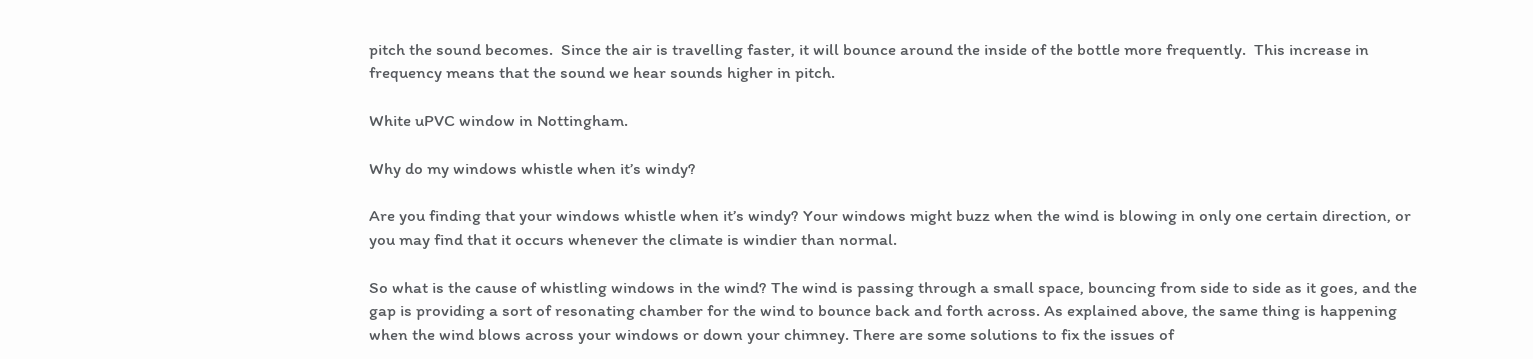pitch the sound becomes.  Since the air is travelling faster, it will bounce around the inside of the bottle more frequently.  This increase in frequency means that the sound we hear sounds higher in pitch.

White uPVC window in Nottingham.

Why do my windows whistle when it’s windy?

Are you finding that your windows whistle when it’s windy? Your windows might buzz when the wind is blowing in only one certain direction, or you may find that it occurs whenever the climate is windier than normal.

So what is the cause of whistling windows in the wind? The wind is passing through a small space, bouncing from side to side as it goes, and the gap is providing a sort of resonating chamber for the wind to bounce back and forth across. As explained above, the same thing is happening when the wind blows across your windows or down your chimney. There are some solutions to fix the issues of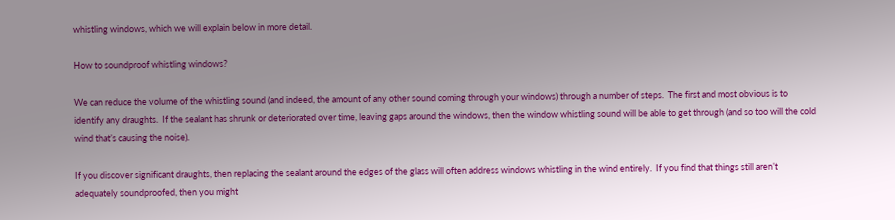whistling windows, which we will explain below in more detail.

How to soundproof whistling windows?

We can reduce the volume of the whistling sound (and indeed, the amount of any other sound coming through your windows) through a number of steps.  The first and most obvious is to identify any draughts.  If the sealant has shrunk or deteriorated over time, leaving gaps around the windows, then the window whistling sound will be able to get through (and so too will the cold wind that’s causing the noise).

If you discover significant draughts, then replacing the sealant around the edges of the glass will often address windows whistling in the wind entirely.  If you find that things still aren’t adequately soundproofed, then you might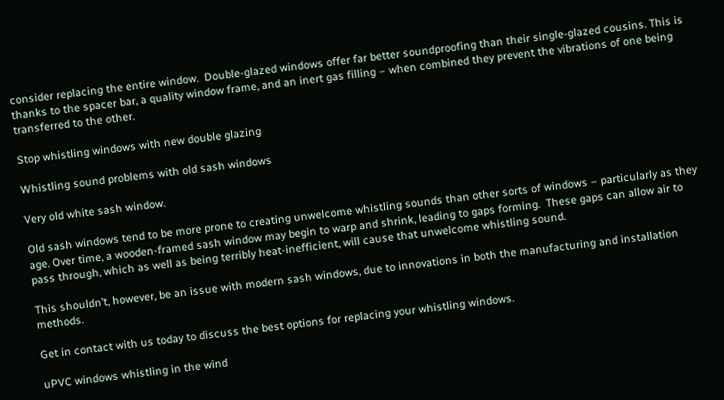consider replacing the entire window.  Double-glazed windows offer far better soundproofing than their single-glazed cousins. This is thanks to the spacer bar, a quality window frame, and an inert gas filling – when combined they prevent the vibrations of one being transferred to the other.

Stop whistling windows with new double glazing

Whistling sound problems with old sash windows

Very old white sash window.

Old sash windows tend to be more prone to creating unwelcome whistling sounds than other sorts of windows – particularly as they age. Over time, a wooden-framed sash window may begin to warp and shrink, leading to gaps forming.  These gaps can allow air to pass through, which as well as being terribly heat-inefficient, will cause that unwelcome whistling sound.

This shouldn’t, however, be an issue with modern sash windows, due to innovations in both the manufacturing and installation methods.

Get in contact with us today to discuss the best options for replacing your whistling windows.

uPVC windows whistling in the wind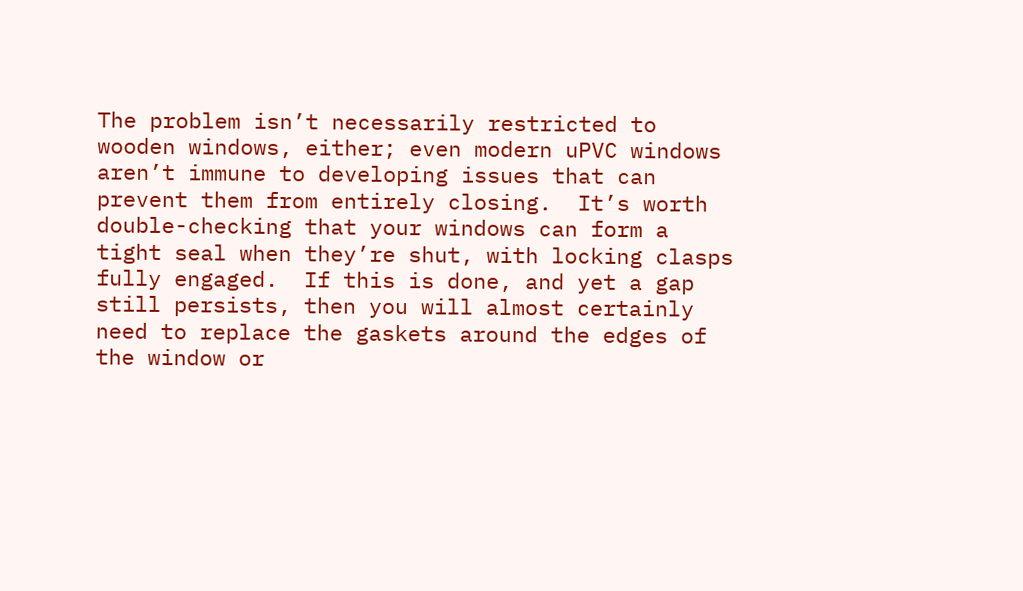The problem isn’t necessarily restricted to wooden windows, either; even modern uPVC windows aren’t immune to developing issues that can prevent them from entirely closing.  It’s worth double-checking that your windows can form a tight seal when they’re shut, with locking clasps fully engaged.  If this is done, and yet a gap still persists, then you will almost certainly need to replace the gaskets around the edges of the window or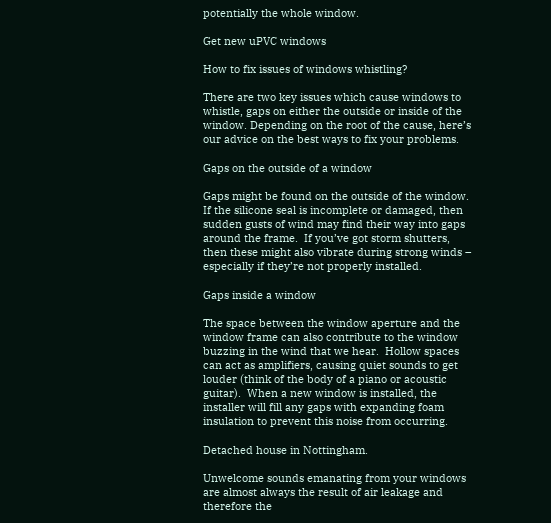potentially the whole window.

Get new uPVC windows

How to fix issues of windows whistling?

There are two key issues which cause windows to whistle, gaps on either the outside or inside of the window. Depending on the root of the cause, here’s our advice on the best ways to fix your problems.

Gaps on the outside of a window

Gaps might be found on the outside of the window.  If the silicone seal is incomplete or damaged, then sudden gusts of wind may find their way into gaps around the frame.  If you’ve got storm shutters, then these might also vibrate during strong winds – especially if they’re not properly installed.

Gaps inside a window

The space between the window aperture and the window frame can also contribute to the window buzzing in the wind that we hear.  Hollow spaces can act as amplifiers, causing quiet sounds to get louder (think of the body of a piano or acoustic guitar).  When a new window is installed, the installer will fill any gaps with expanding foam insulation to prevent this noise from occurring.

Detached house in Nottingham.

Unwelcome sounds emanating from your windows are almost always the result of air leakage and therefore the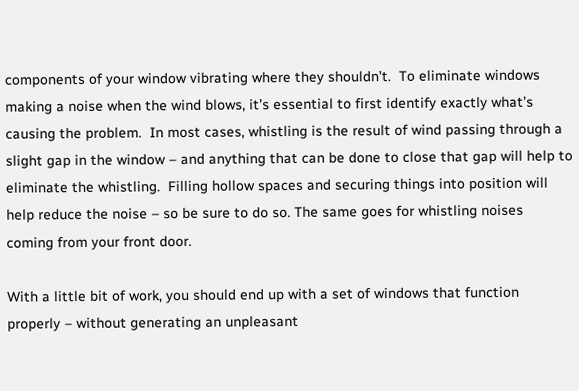components of your window vibrating where they shouldn’t.  To eliminate windows making a noise when the wind blows, it’s essential to first identify exactly what’s causing the problem.  In most cases, whistling is the result of wind passing through a slight gap in the window – and anything that can be done to close that gap will help to eliminate the whistling.  Filling hollow spaces and securing things into position will help reduce the noise – so be sure to do so. The same goes for whistling noises coming from your front door.

With a little bit of work, you should end up with a set of windows that function properly – without generating an unpleasant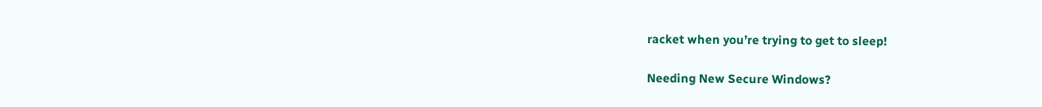racket when you’re trying to get to sleep!

Needing New Secure Windows?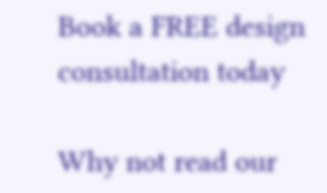Book a FREE design consultation today

Why not read our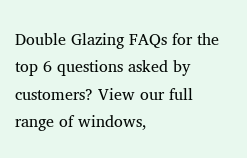Double Glazing FAQs for the top 6 questions asked by customers? View our full range of windows,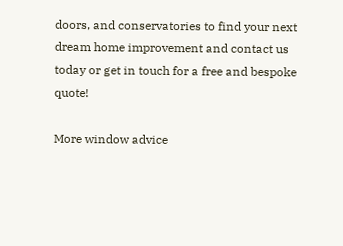doors, and conservatories to find your next dream home improvement and contact us today or get in touch for a free and bespoke quote!

More window advice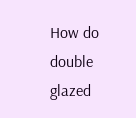How do double glazed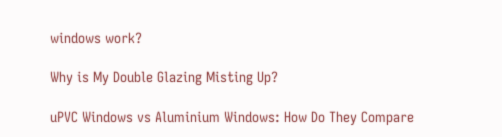windows work?

Why is My Double Glazing Misting Up?

uPVC Windows vs Aluminium Windows: How Do They Compare